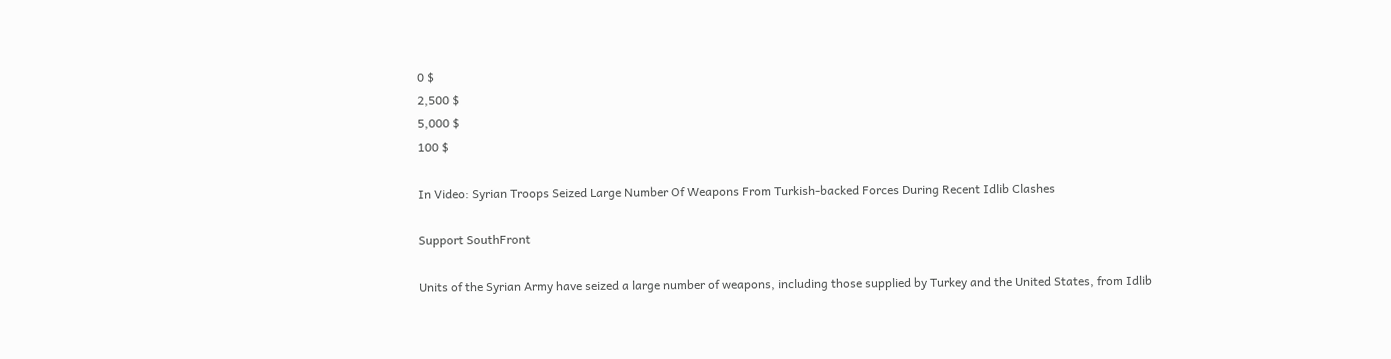0 $
2,500 $
5,000 $
100 $

In Video: Syrian Troops Seized Large Number Of Weapons From Turkish-backed Forces During Recent Idlib Clashes

Support SouthFront

Units of the Syrian Army have seized a large number of weapons, including those supplied by Turkey and the United States, from Idlib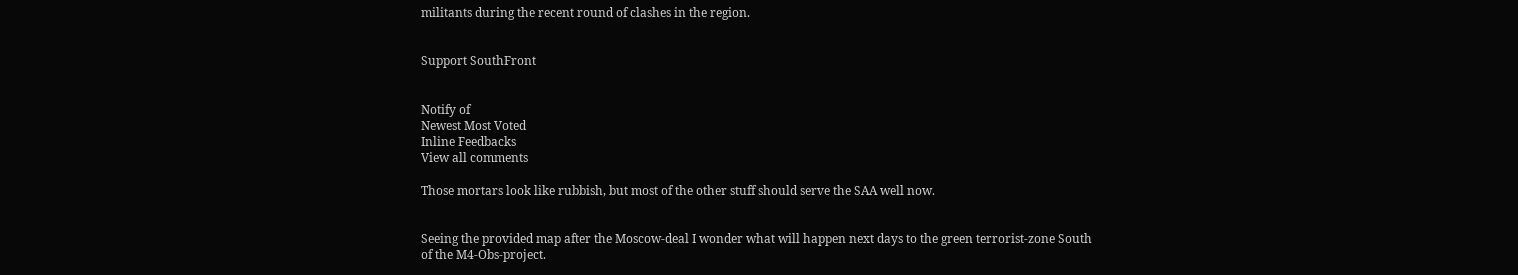militants during the recent round of clashes in the region.


Support SouthFront


Notify of
Newest Most Voted
Inline Feedbacks
View all comments

Those mortars look like rubbish, but most of the other stuff should serve the SAA well now.


Seeing the provided map after the Moscow-deal I wonder what will happen next days to the green terrorist-zone South of the M4-Obs-project.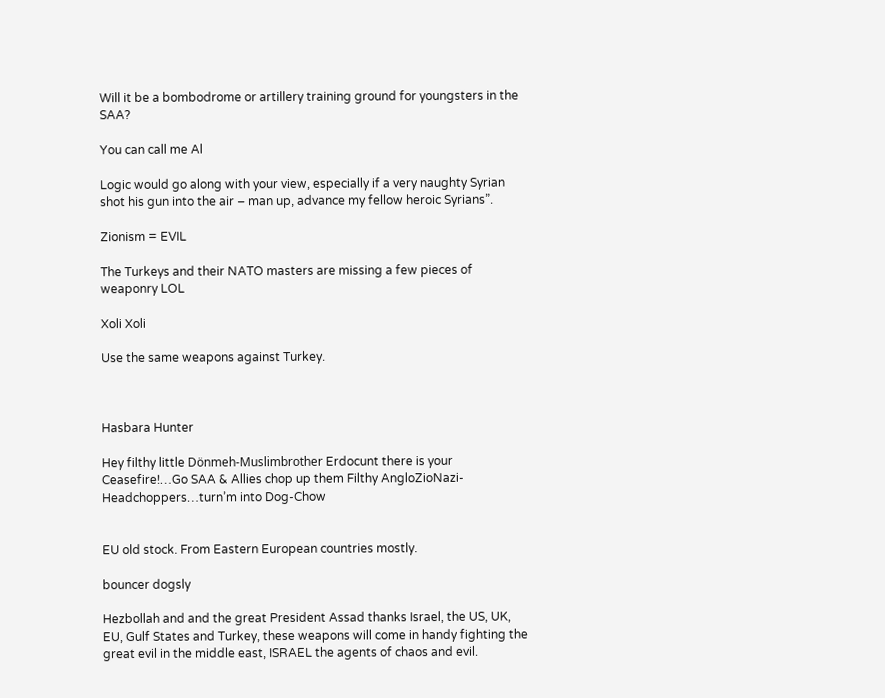Will it be a bombodrome or artillery training ground for youngsters in the SAA?

You can call me Al

Logic would go along with your view, especially if a very naughty Syrian shot his gun into the air – man up, advance my fellow heroic Syrians”.

Zionism = EVIL

The Turkeys and their NATO masters are missing a few pieces of weaponry LOL

Xoli Xoli

Use the same weapons against Turkey.



Hasbara Hunter

Hey filthy little Dönmeh-Muslimbrother Erdocunt there is your Ceasefire!…Go SAA & Allies chop up them Filthy AngloZioNazi-Headchoppers…turn’m into Dog-Chow


EU old stock. From Eastern European countries mostly.

bouncer dogsly

Hezbollah and and the great President Assad thanks Israel, the US, UK, EU, Gulf States and Turkey, these weapons will come in handy fighting the great evil in the middle east, ISRAEL the agents of chaos and evil.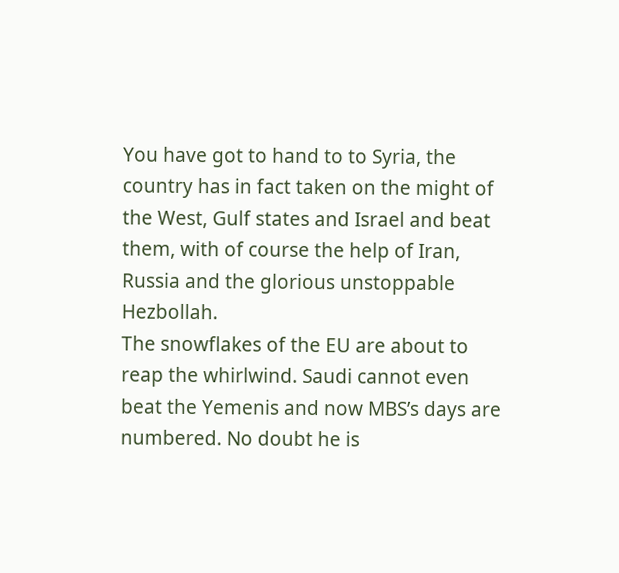You have got to hand to to Syria, the country has in fact taken on the might of the West, Gulf states and Israel and beat them, with of course the help of Iran, Russia and the glorious unstoppable Hezbollah.
The snowflakes of the EU are about to reap the whirlwind. Saudi cannot even beat the Yemenis and now MBS’s days are numbered. No doubt he is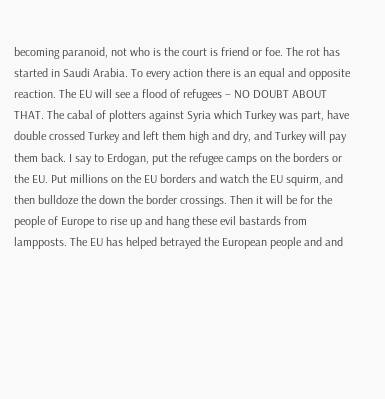becoming paranoid, not who is the court is friend or foe. The rot has started in Saudi Arabia. To every action there is an equal and opposite reaction. The EU will see a flood of refugees – NO DOUBT ABOUT THAT. The cabal of plotters against Syria which Turkey was part, have double crossed Turkey and left them high and dry, and Turkey will pay them back. I say to Erdogan, put the refugee camps on the borders or the EU. Put millions on the EU borders and watch the EU squirm, and then bulldoze the down the border crossings. Then it will be for the people of Europe to rise up and hang these evil bastards from lampposts. The EU has helped betrayed the European people and and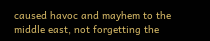caused havoc and mayhem to the middle east, not forgetting the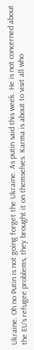Ukraine. Oh no Putin is not going forget the Ukraine. As putin said this week. He is not concerned about the EU’s refugee problems, they brought it on themselves. Karma is about to visit all who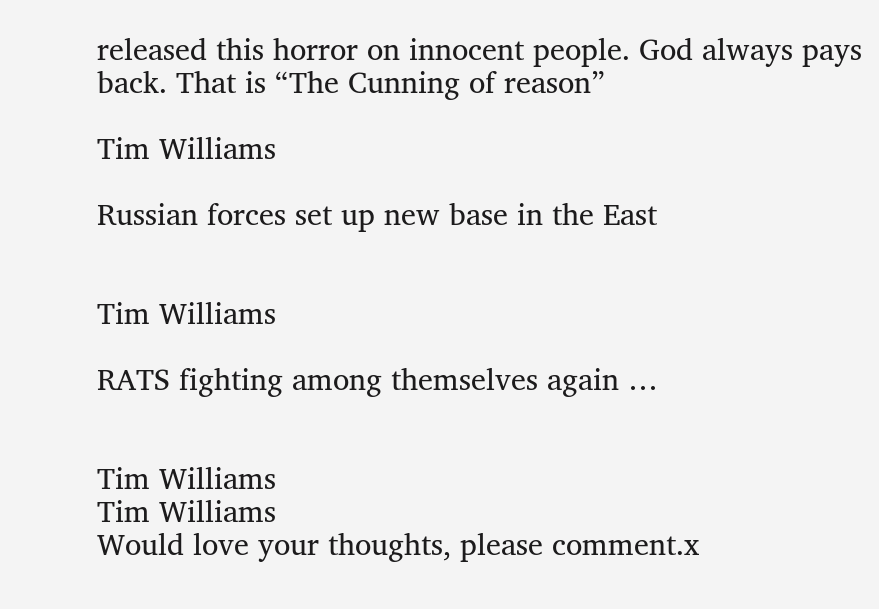released this horror on innocent people. God always pays back. That is “The Cunning of reason”

Tim Williams

Russian forces set up new base in the East


Tim Williams

RATS fighting among themselves again …


Tim Williams
Tim Williams
Would love your thoughts, please comment.x